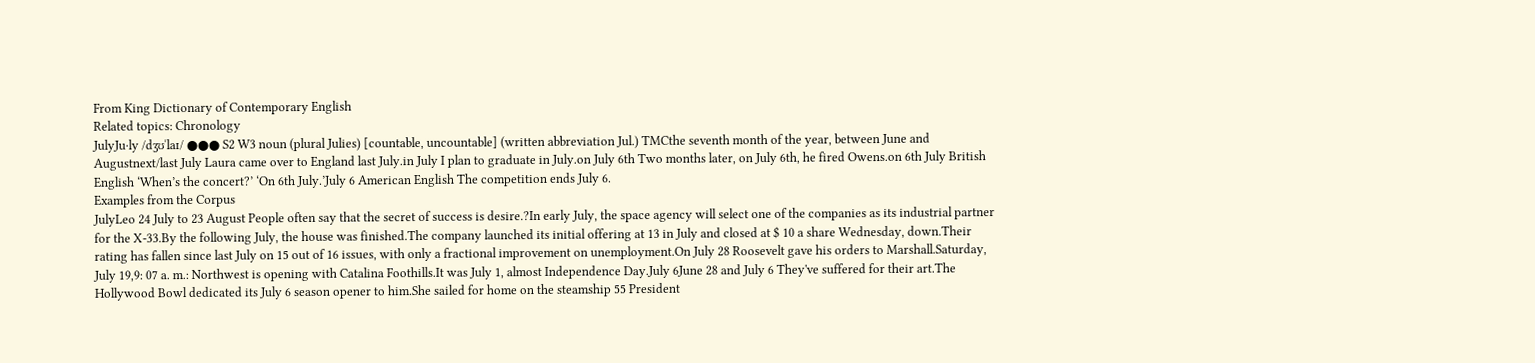From King Dictionary of Contemporary English
Related topics: Chronology
JulyJu‧ly /dʒʊˈlaɪ/ ●●● S2 W3 noun (plural Julies) [countable, uncountable] (written abbreviation Jul.) TMCthe seventh month of the year, between June and Augustnext/last July Laura came over to England last July.in July I plan to graduate in July.on July 6th Two months later, on July 6th, he fired Owens.on 6th July British English ‘When’s the concert?’ ‘On 6th July.’July 6 American English The competition ends July 6.
Examples from the Corpus
JulyLeo 24 July to 23 August People often say that the secret of success is desire.?In early July, the space agency will select one of the companies as its industrial partner for the X-33.By the following July, the house was finished.The company launched its initial offering at 13 in July and closed at $ 10 a share Wednesday, down.Their rating has fallen since last July on 15 out of 16 issues, with only a fractional improvement on unemployment.On July 28 Roosevelt gave his orders to Marshall.Saturday, July 19,9: 07 a. m.: Northwest is opening with Catalina Foothills.It was July 1, almost Independence Day.July 6June 28 and July 6 They've suffered for their art.The Hollywood Bowl dedicated its July 6 season opener to him.She sailed for home on the steamship 55 President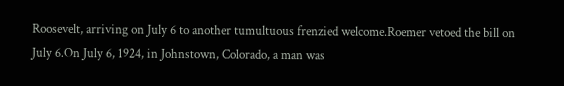Roosevelt, arriving on July 6 to another tumultuous frenzied welcome.Roemer vetoed the bill on July 6.On July 6, 1924, in Johnstown, Colorado, a man was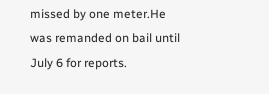missed by one meter.He was remanded on bail until July 6 for reports.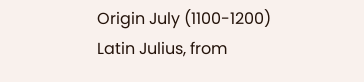Origin July (1100-1200) Latin Julius, from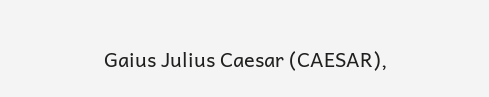Gaius Julius Caesar (CAESAR),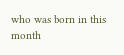who was born in this month